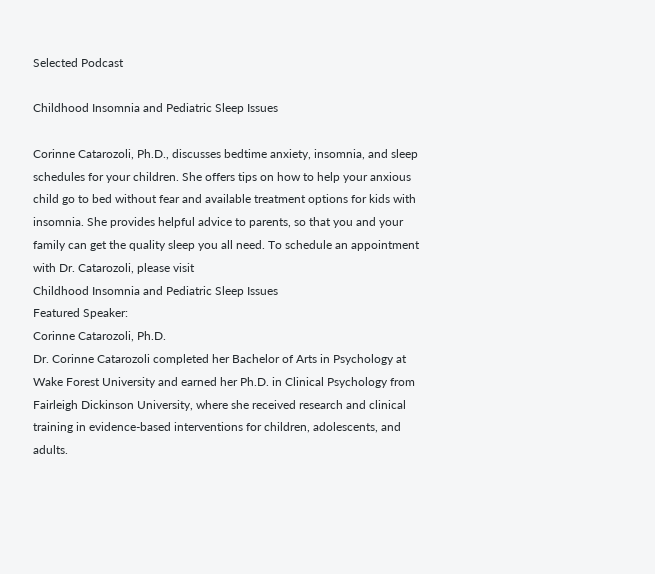Selected Podcast

Childhood Insomnia and Pediatric Sleep Issues

Corinne Catarozoli, Ph.D., discusses bedtime anxiety, insomnia, and sleep schedules for your children. She offers tips on how to help your anxious child go to bed without fear and available treatment options for kids with insomnia. She provides helpful advice to parents, so that you and your family can get the quality sleep you all need. To schedule an appointment with Dr. Catarozoli, please visit
Childhood Insomnia and Pediatric Sleep Issues
Featured Speaker:
Corinne Catarozoli, Ph.D.
Dr. Corinne Catarozoli completed her Bachelor of Arts in Psychology at Wake Forest University and earned her Ph.D. in Clinical Psychology from Fairleigh Dickinson University, where she received research and clinical training in evidence-based interventions for children, adolescents, and adults.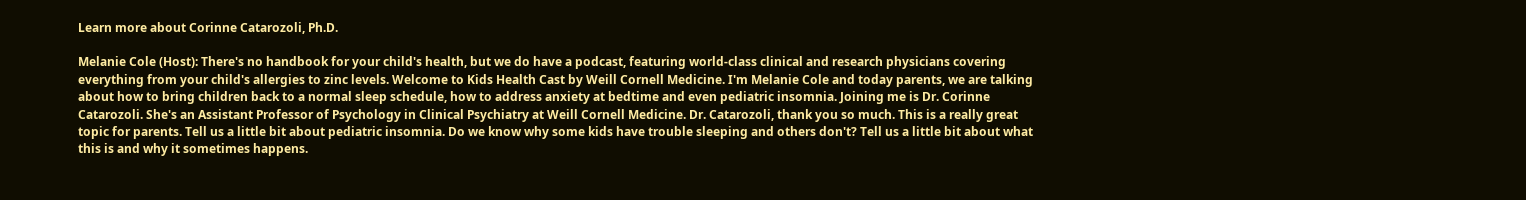Learn more about Corinne Catarozoli, Ph.D.

Melanie Cole (Host): There's no handbook for your child's health, but we do have a podcast, featuring world-class clinical and research physicians covering everything from your child's allergies to zinc levels. Welcome to Kids Health Cast by Weill Cornell Medicine. I'm Melanie Cole and today parents, we are talking about how to bring children back to a normal sleep schedule, how to address anxiety at bedtime and even pediatric insomnia. Joining me is Dr. Corinne Catarozoli. She's an Assistant Professor of Psychology in Clinical Psychiatry at Weill Cornell Medicine. Dr. Catarozoli, thank you so much. This is a really great topic for parents. Tell us a little bit about pediatric insomnia. Do we know why some kids have trouble sleeping and others don't? Tell us a little bit about what this is and why it sometimes happens.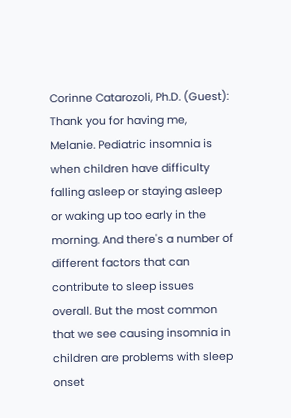Corinne Catarozoli, Ph.D. (Guest): Thank you for having me, Melanie. Pediatric insomnia is when children have difficulty falling asleep or staying asleep or waking up too early in the morning. And there's a number of different factors that can contribute to sleep issues overall. But the most common that we see causing insomnia in children are problems with sleep onset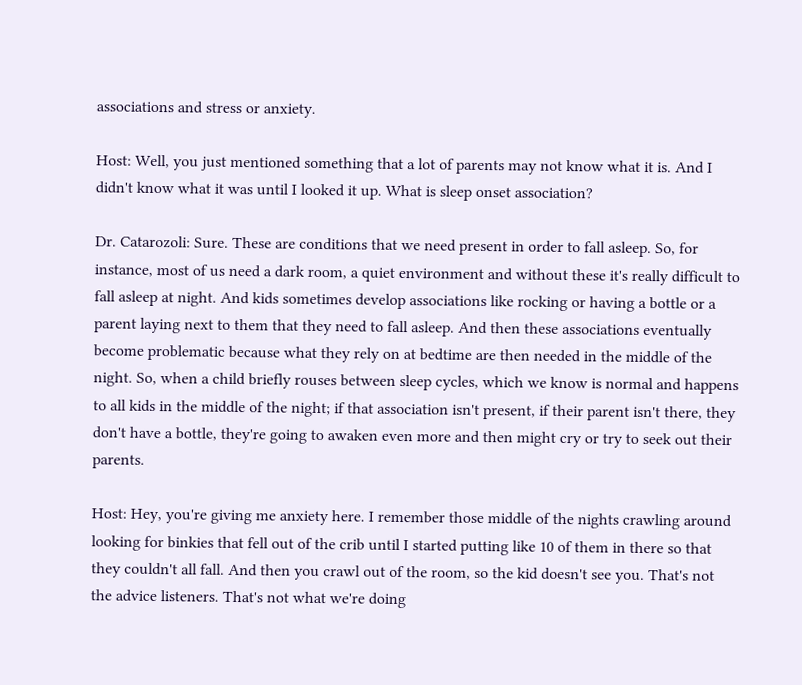associations and stress or anxiety.

Host: Well, you just mentioned something that a lot of parents may not know what it is. And I didn't know what it was until I looked it up. What is sleep onset association?

Dr. Catarozoli: Sure. These are conditions that we need present in order to fall asleep. So, for instance, most of us need a dark room, a quiet environment and without these it's really difficult to fall asleep at night. And kids sometimes develop associations like rocking or having a bottle or a parent laying next to them that they need to fall asleep. And then these associations eventually become problematic because what they rely on at bedtime are then needed in the middle of the night. So, when a child briefly rouses between sleep cycles, which we know is normal and happens to all kids in the middle of the night; if that association isn't present, if their parent isn't there, they don't have a bottle, they're going to awaken even more and then might cry or try to seek out their parents.

Host: Hey, you're giving me anxiety here. I remember those middle of the nights crawling around looking for binkies that fell out of the crib until I started putting like 10 of them in there so that they couldn't all fall. And then you crawl out of the room, so the kid doesn't see you. That's not the advice listeners. That's not what we're doing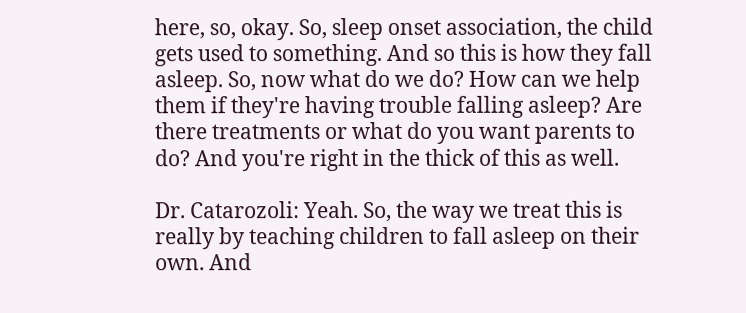here, so, okay. So, sleep onset association, the child gets used to something. And so this is how they fall asleep. So, now what do we do? How can we help them if they're having trouble falling asleep? Are there treatments or what do you want parents to do? And you're right in the thick of this as well.

Dr. Catarozoli: Yeah. So, the way we treat this is really by teaching children to fall asleep on their own. And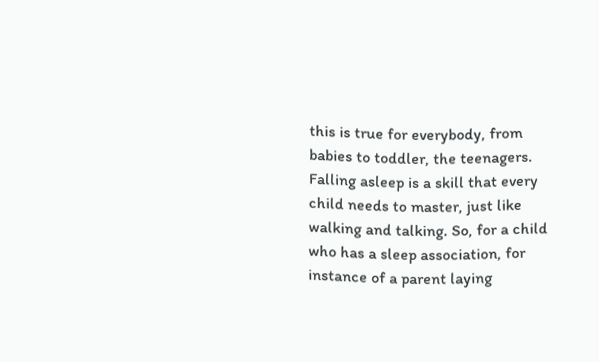this is true for everybody, from babies to toddler, the teenagers. Falling asleep is a skill that every child needs to master, just like walking and talking. So, for a child who has a sleep association, for instance of a parent laying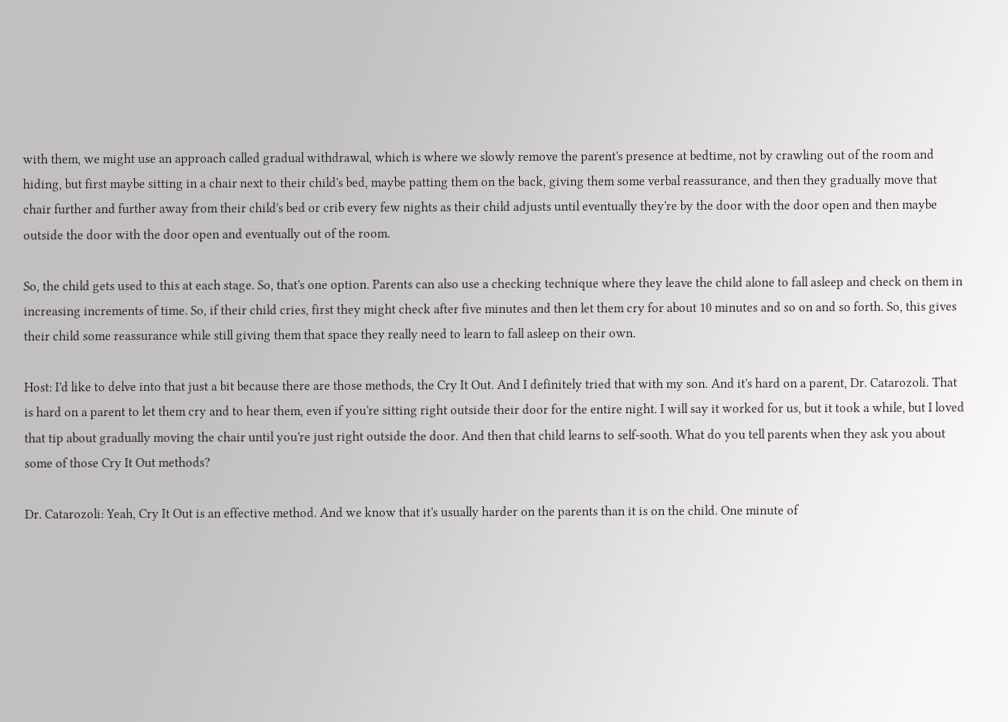with them, we might use an approach called gradual withdrawal, which is where we slowly remove the parent's presence at bedtime, not by crawling out of the room and hiding, but first maybe sitting in a chair next to their child's bed, maybe patting them on the back, giving them some verbal reassurance, and then they gradually move that chair further and further away from their child's bed or crib every few nights as their child adjusts until eventually they're by the door with the door open and then maybe outside the door with the door open and eventually out of the room.

So, the child gets used to this at each stage. So, that's one option. Parents can also use a checking technique where they leave the child alone to fall asleep and check on them in increasing increments of time. So, if their child cries, first they might check after five minutes and then let them cry for about 10 minutes and so on and so forth. So, this gives their child some reassurance while still giving them that space they really need to learn to fall asleep on their own.

Host: I'd like to delve into that just a bit because there are those methods, the Cry It Out. And I definitely tried that with my son. And it's hard on a parent, Dr. Catarozoli. That is hard on a parent to let them cry and to hear them, even if you're sitting right outside their door for the entire night. I will say it worked for us, but it took a while, but I loved that tip about gradually moving the chair until you're just right outside the door. And then that child learns to self-sooth. What do you tell parents when they ask you about some of those Cry It Out methods?

Dr. Catarozoli: Yeah, Cry It Out is an effective method. And we know that it's usually harder on the parents than it is on the child. One minute of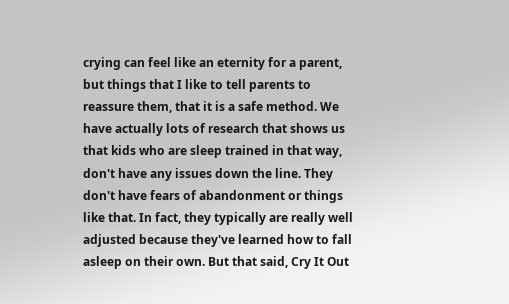crying can feel like an eternity for a parent, but things that I like to tell parents to reassure them, that it is a safe method. We have actually lots of research that shows us that kids who are sleep trained in that way, don't have any issues down the line. They don't have fears of abandonment or things like that. In fact, they typically are really well adjusted because they've learned how to fall asleep on their own. But that said, Cry It Out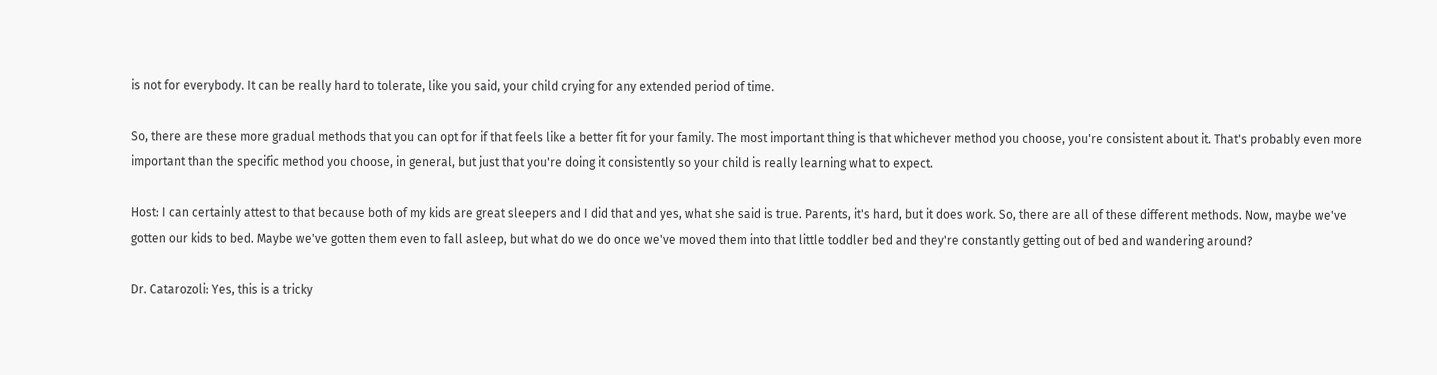is not for everybody. It can be really hard to tolerate, like you said, your child crying for any extended period of time.

So, there are these more gradual methods that you can opt for if that feels like a better fit for your family. The most important thing is that whichever method you choose, you're consistent about it. That's probably even more important than the specific method you choose, in general, but just that you're doing it consistently so your child is really learning what to expect.

Host: I can certainly attest to that because both of my kids are great sleepers and I did that and yes, what she said is true. Parents, it's hard, but it does work. So, there are all of these different methods. Now, maybe we've gotten our kids to bed. Maybe we've gotten them even to fall asleep, but what do we do once we've moved them into that little toddler bed and they're constantly getting out of bed and wandering around?

Dr. Catarozoli: Yes, this is a tricky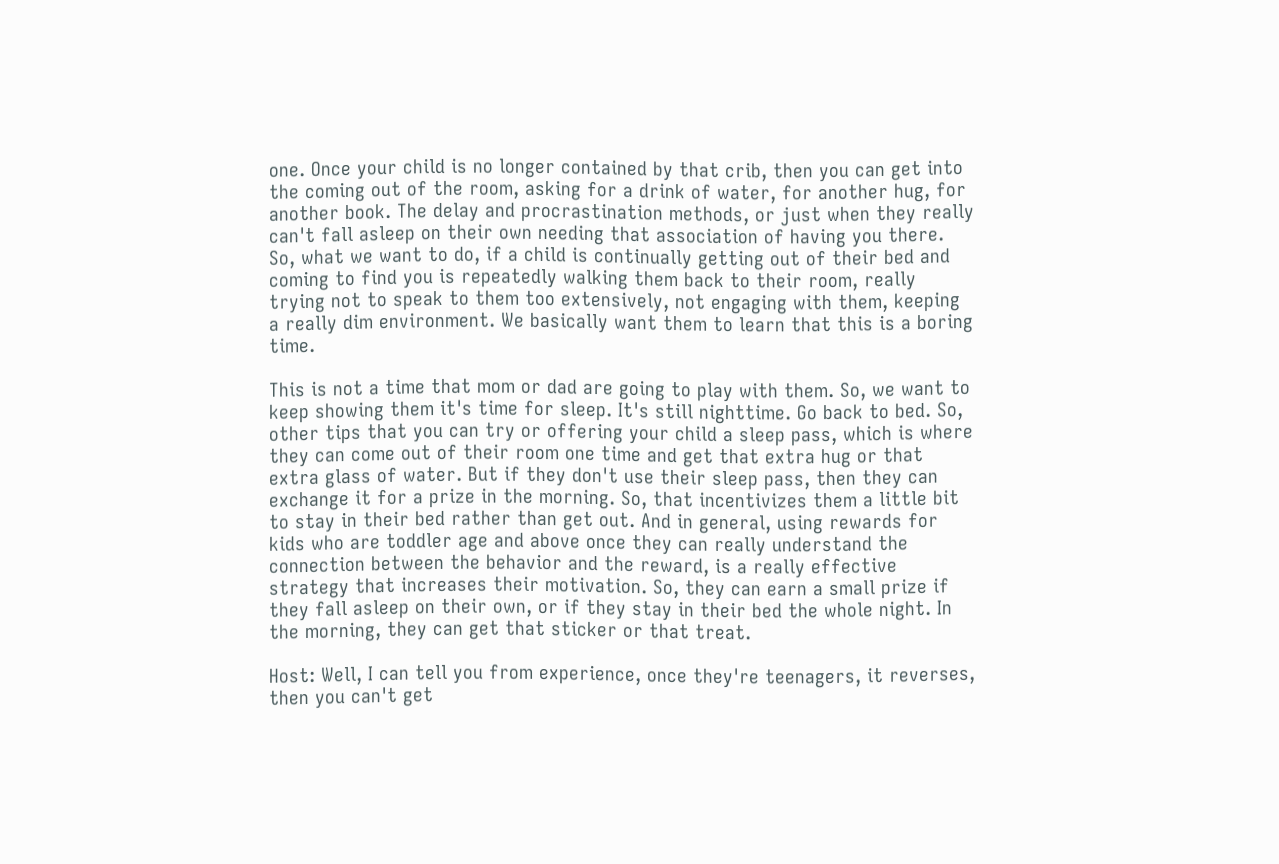one. Once your child is no longer contained by that crib, then you can get into the coming out of the room, asking for a drink of water, for another hug, for another book. The delay and procrastination methods, or just when they really can't fall asleep on their own needing that association of having you there. So, what we want to do, if a child is continually getting out of their bed and coming to find you is repeatedly walking them back to their room, really trying not to speak to them too extensively, not engaging with them, keeping a really dim environment. We basically want them to learn that this is a boring time.

This is not a time that mom or dad are going to play with them. So, we want to keep showing them it's time for sleep. It's still nighttime. Go back to bed. So, other tips that you can try or offering your child a sleep pass, which is where they can come out of their room one time and get that extra hug or that extra glass of water. But if they don't use their sleep pass, then they can exchange it for a prize in the morning. So, that incentivizes them a little bit to stay in their bed rather than get out. And in general, using rewards for kids who are toddler age and above once they can really understand the connection between the behavior and the reward, is a really effective strategy that increases their motivation. So, they can earn a small prize if they fall asleep on their own, or if they stay in their bed the whole night. In the morning, they can get that sticker or that treat.

Host: Well, I can tell you from experience, once they're teenagers, it reverses, then you can't get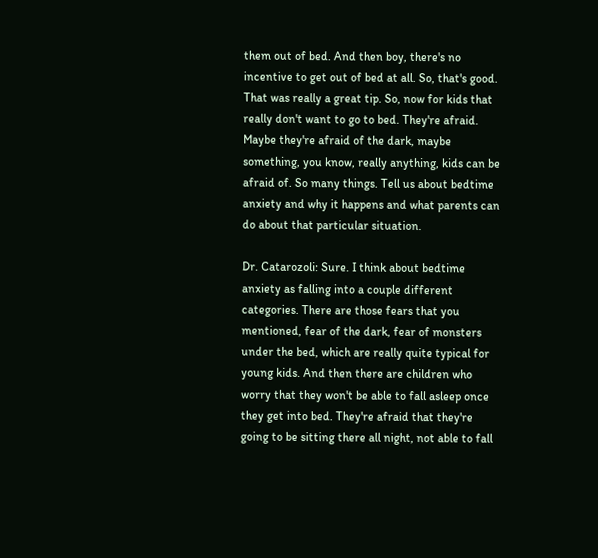them out of bed. And then boy, there's no incentive to get out of bed at all. So, that's good. That was really a great tip. So, now for kids that really don't want to go to bed. They're afraid. Maybe they're afraid of the dark, maybe something, you know, really anything, kids can be afraid of. So many things. Tell us about bedtime anxiety and why it happens and what parents can do about that particular situation.

Dr. Catarozoli: Sure. I think about bedtime anxiety as falling into a couple different categories. There are those fears that you mentioned, fear of the dark, fear of monsters under the bed, which are really quite typical for young kids. And then there are children who worry that they won't be able to fall asleep once they get into bed. They're afraid that they're going to be sitting there all night, not able to fall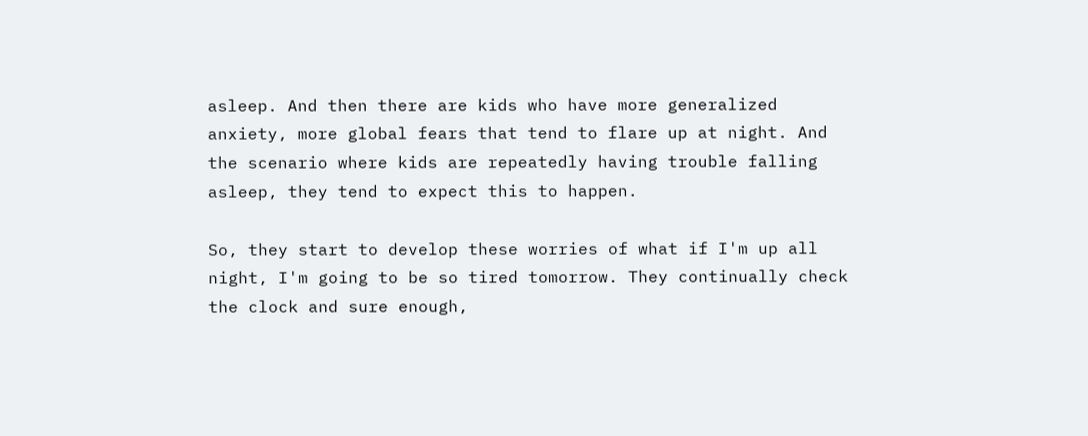asleep. And then there are kids who have more generalized anxiety, more global fears that tend to flare up at night. And the scenario where kids are repeatedly having trouble falling asleep, they tend to expect this to happen.

So, they start to develop these worries of what if I'm up all night, I'm going to be so tired tomorrow. They continually check the clock and sure enough,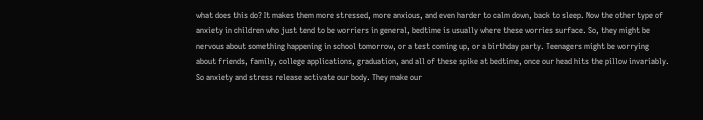what does this do? It makes them more stressed, more anxious, and even harder to calm down, back to sleep. Now the other type of anxiety in children who just tend to be worriers in general, bedtime is usually where these worries surface. So, they might be nervous about something happening in school tomorrow, or a test coming up, or a birthday party. Teenagers might be worrying about friends, family, college applications, graduation, and all of these spike at bedtime, once our head hits the pillow invariably. So anxiety and stress release activate our body. They make our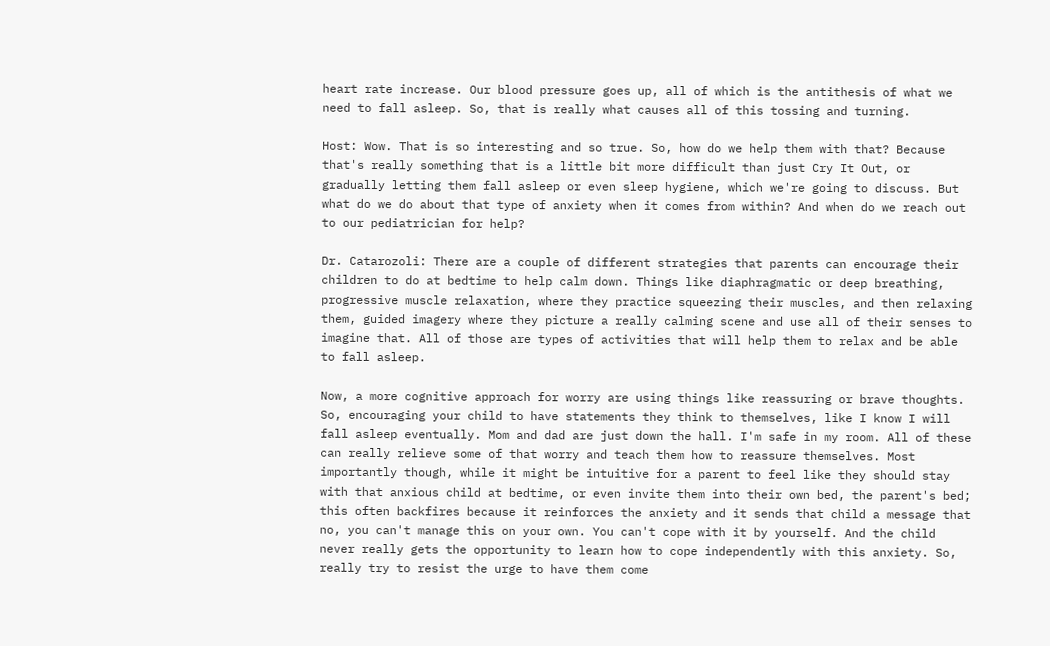heart rate increase. Our blood pressure goes up, all of which is the antithesis of what we need to fall asleep. So, that is really what causes all of this tossing and turning.

Host: Wow. That is so interesting and so true. So, how do we help them with that? Because that's really something that is a little bit more difficult than just Cry It Out, or gradually letting them fall asleep or even sleep hygiene, which we're going to discuss. But what do we do about that type of anxiety when it comes from within? And when do we reach out to our pediatrician for help?

Dr. Catarozoli: There are a couple of different strategies that parents can encourage their children to do at bedtime to help calm down. Things like diaphragmatic or deep breathing, progressive muscle relaxation, where they practice squeezing their muscles, and then relaxing them, guided imagery where they picture a really calming scene and use all of their senses to imagine that. All of those are types of activities that will help them to relax and be able to fall asleep.

Now, a more cognitive approach for worry are using things like reassuring or brave thoughts. So, encouraging your child to have statements they think to themselves, like I know I will fall asleep eventually. Mom and dad are just down the hall. I'm safe in my room. All of these can really relieve some of that worry and teach them how to reassure themselves. Most importantly though, while it might be intuitive for a parent to feel like they should stay with that anxious child at bedtime, or even invite them into their own bed, the parent's bed; this often backfires because it reinforces the anxiety and it sends that child a message that no, you can't manage this on your own. You can't cope with it by yourself. And the child never really gets the opportunity to learn how to cope independently with this anxiety. So, really try to resist the urge to have them come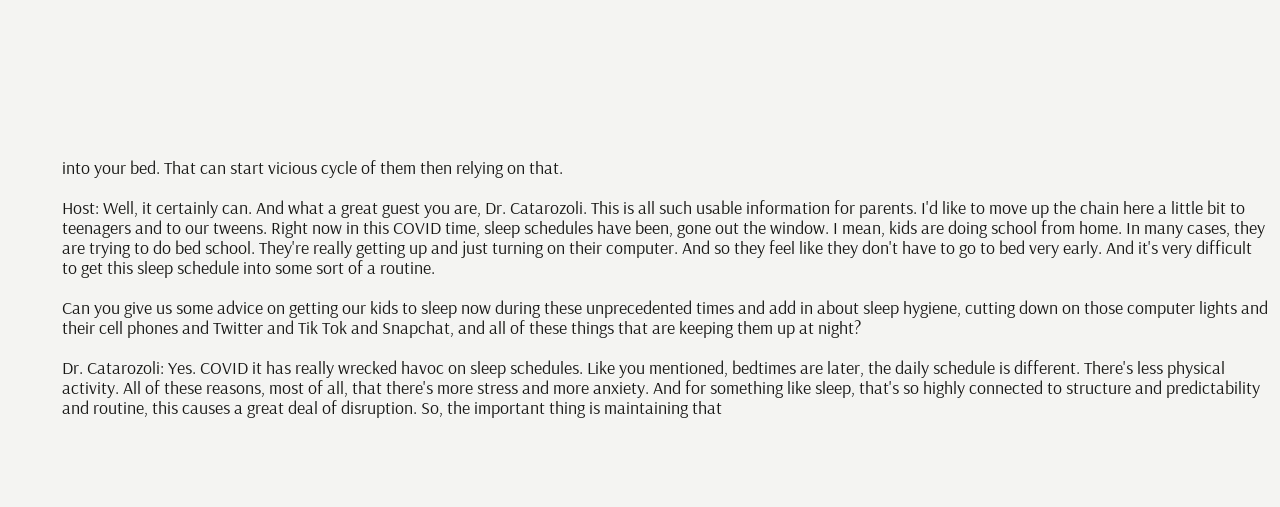into your bed. That can start vicious cycle of them then relying on that.

Host: Well, it certainly can. And what a great guest you are, Dr. Catarozoli. This is all such usable information for parents. I'd like to move up the chain here a little bit to teenagers and to our tweens. Right now in this COVID time, sleep schedules have been, gone out the window. I mean, kids are doing school from home. In many cases, they are trying to do bed school. They're really getting up and just turning on their computer. And so they feel like they don't have to go to bed very early. And it's very difficult to get this sleep schedule into some sort of a routine.

Can you give us some advice on getting our kids to sleep now during these unprecedented times and add in about sleep hygiene, cutting down on those computer lights and their cell phones and Twitter and Tik Tok and Snapchat, and all of these things that are keeping them up at night?

Dr. Catarozoli: Yes. COVID it has really wrecked havoc on sleep schedules. Like you mentioned, bedtimes are later, the daily schedule is different. There's less physical activity. All of these reasons, most of all, that there's more stress and more anxiety. And for something like sleep, that's so highly connected to structure and predictability and routine, this causes a great deal of disruption. So, the important thing is maintaining that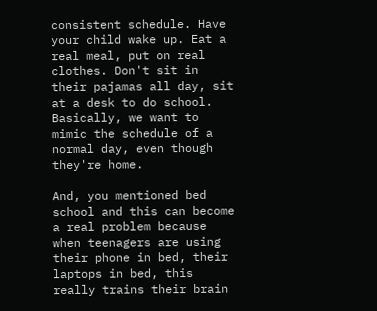consistent schedule. Have your child wake up. Eat a real meal, put on real clothes. Don't sit in their pajamas all day, sit at a desk to do school. Basically, we want to mimic the schedule of a normal day, even though they're home.

And, you mentioned bed school and this can become a real problem because when teenagers are using their phone in bed, their laptops in bed, this really trains their brain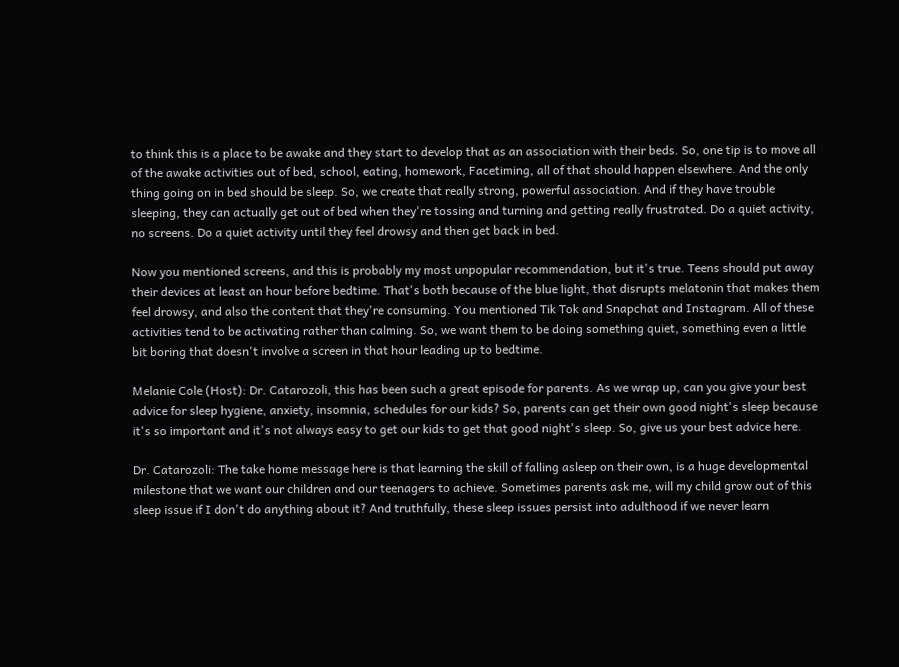to think this is a place to be awake and they start to develop that as an association with their beds. So, one tip is to move all of the awake activities out of bed, school, eating, homework, Facetiming, all of that should happen elsewhere. And the only thing going on in bed should be sleep. So, we create that really strong, powerful association. And if they have trouble sleeping, they can actually get out of bed when they're tossing and turning and getting really frustrated. Do a quiet activity, no screens. Do a quiet activity until they feel drowsy and then get back in bed.

Now you mentioned screens, and this is probably my most unpopular recommendation, but it's true. Teens should put away their devices at least an hour before bedtime. That's both because of the blue light, that disrupts melatonin that makes them feel drowsy, and also the content that they're consuming. You mentioned Tik Tok and Snapchat and Instagram. All of these activities tend to be activating rather than calming. So, we want them to be doing something quiet, something even a little bit boring that doesn't involve a screen in that hour leading up to bedtime.

Melanie Cole (Host): Dr. Catarozoli, this has been such a great episode for parents. As we wrap up, can you give your best advice for sleep hygiene, anxiety, insomnia, schedules for our kids? So, parents can get their own good night's sleep because it's so important and it's not always easy to get our kids to get that good night's sleep. So, give us your best advice here.

Dr. Catarozoli: The take home message here is that learning the skill of falling asleep on their own, is a huge developmental milestone that we want our children and our teenagers to achieve. Sometimes parents ask me, will my child grow out of this sleep issue if I don't do anything about it? And truthfully, these sleep issues persist into adulthood if we never learn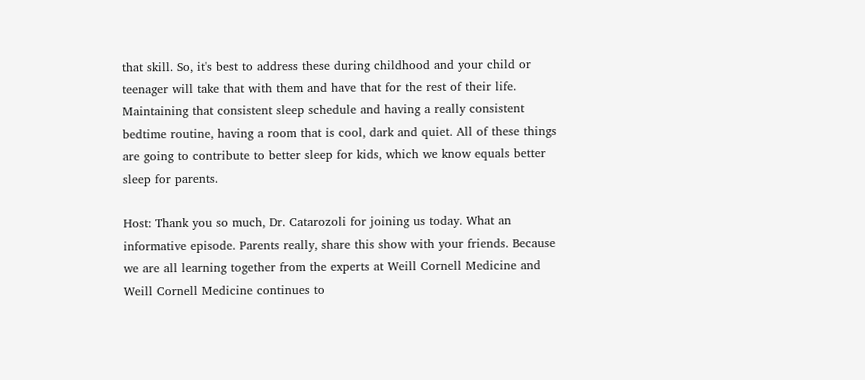that skill. So, it's best to address these during childhood and your child or teenager will take that with them and have that for the rest of their life. Maintaining that consistent sleep schedule and having a really consistent bedtime routine, having a room that is cool, dark and quiet. All of these things are going to contribute to better sleep for kids, which we know equals better sleep for parents.

Host: Thank you so much, Dr. Catarozoli for joining us today. What an informative episode. Parents really, share this show with your friends. Because we are all learning together from the experts at Weill Cornell Medicine and Weill Cornell Medicine continues to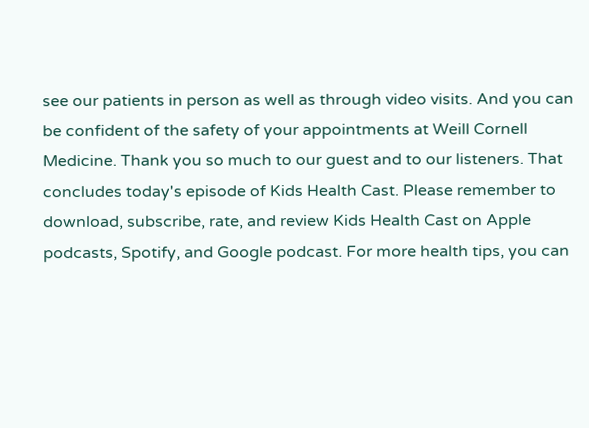see our patients in person as well as through video visits. And you can be confident of the safety of your appointments at Weill Cornell Medicine. Thank you so much to our guest and to our listeners. That concludes today's episode of Kids Health Cast. Please remember to download, subscribe, rate, and review Kids Health Cast on Apple podcasts, Spotify, and Google podcast. For more health tips, you can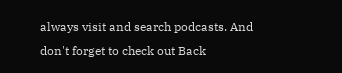always visit and search podcasts. And don't forget to check out Back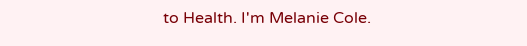to Health. I'm Melanie Cole.